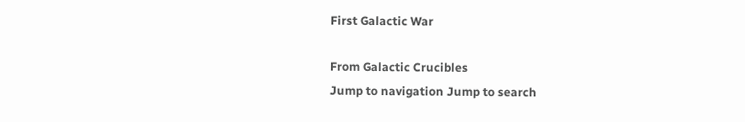First Galactic War

From Galactic Crucibles
Jump to navigation Jump to search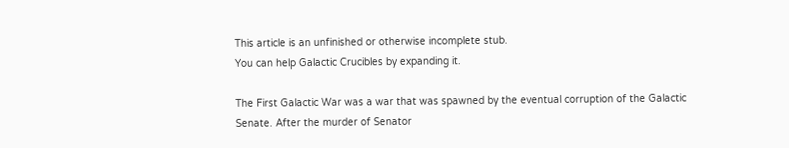This article is an unfinished or otherwise incomplete stub.
You can help Galactic Crucibles by expanding it.

The First Galactic War was a war that was spawned by the eventual corruption of the Galactic Senate. After the murder of Senator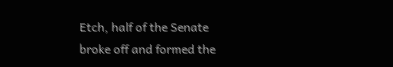Etch, half of the Senate broke off and formed the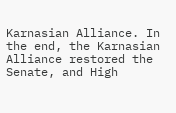Karnasian Alliance. In the end, the Karnasian Alliance restored the Senate, and High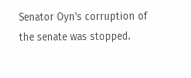Senator Oyn's corruption of the senate was stopped.